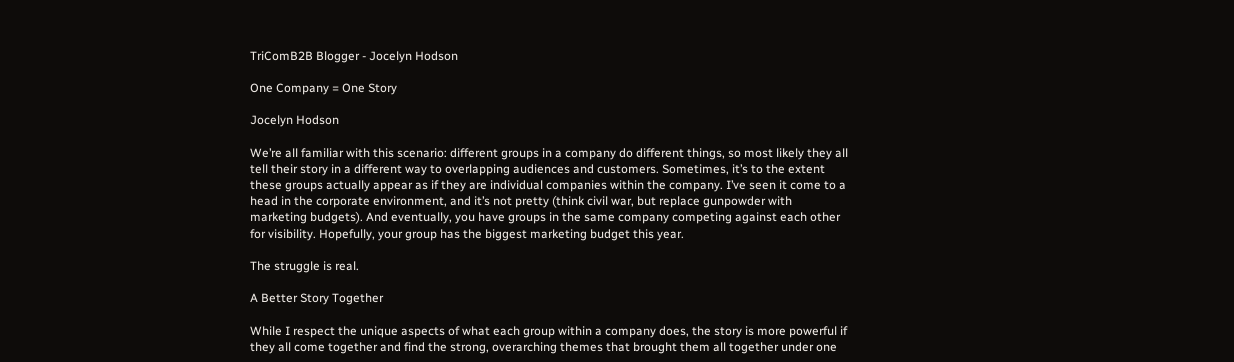TriComB2B Blogger - Jocelyn Hodson

One Company = One Story

Jocelyn Hodson

We’re all familiar with this scenario: different groups in a company do different things, so most likely they all tell their story in a different way to overlapping audiences and customers. Sometimes, it’s to the extent these groups actually appear as if they are individual companies within the company. I’ve seen it come to a head in the corporate environment, and it’s not pretty (think civil war, but replace gunpowder with marketing budgets). And eventually, you have groups in the same company competing against each other for visibility. Hopefully, your group has the biggest marketing budget this year.

The struggle is real.

A Better Story Together

While I respect the unique aspects of what each group within a company does, the story is more powerful if they all come together and find the strong, overarching themes that brought them all together under one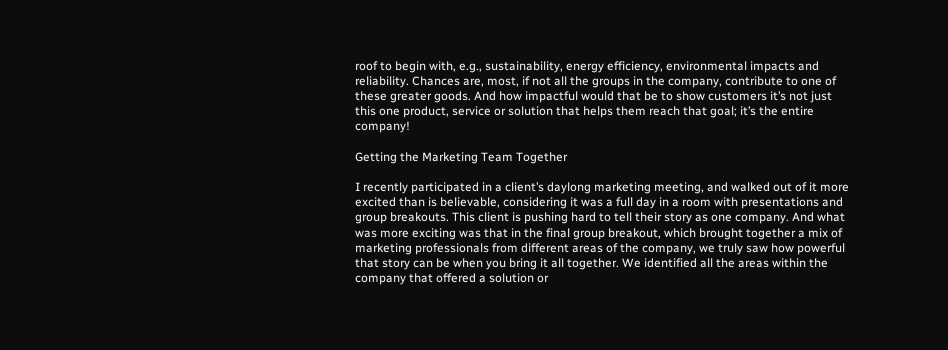roof to begin with, e.g., sustainability, energy efficiency, environmental impacts and reliability. Chances are, most, if not all the groups in the company, contribute to one of these greater goods. And how impactful would that be to show customers it’s not just this one product, service or solution that helps them reach that goal; it’s the entire company!

Getting the Marketing Team Together

I recently participated in a client’s daylong marketing meeting, and walked out of it more excited than is believable, considering it was a full day in a room with presentations and group breakouts. This client is pushing hard to tell their story as one company. And what was more exciting was that in the final group breakout, which brought together a mix of marketing professionals from different areas of the company, we truly saw how powerful that story can be when you bring it all together. We identified all the areas within the company that offered a solution or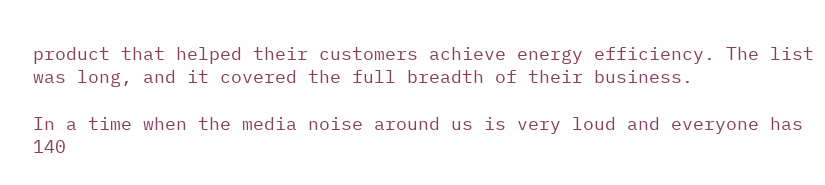product that helped their customers achieve energy efficiency. The list was long, and it covered the full breadth of their business.

In a time when the media noise around us is very loud and everyone has 140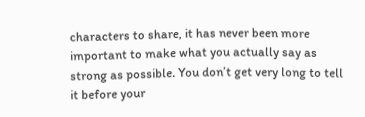characters to share, it has never been more important to make what you actually say as strong as possible. You don’t get very long to tell it before your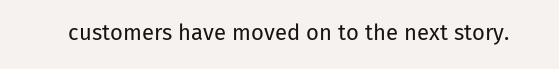customers have moved on to the next story.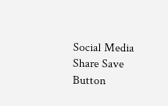Social Media Share Save Button